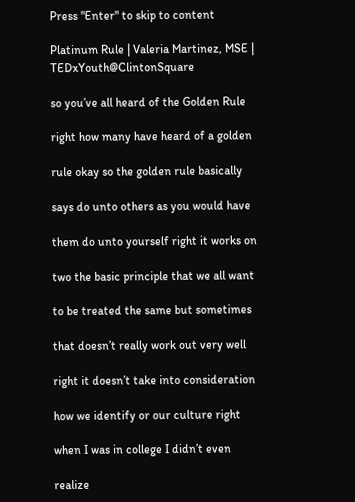Press "Enter" to skip to content

Platinum Rule | Valeria Martinez, MSE | TEDxYouth@ClintonSquare

so you’ve all heard of the Golden Rule

right how many have heard of a golden

rule okay so the golden rule basically

says do unto others as you would have

them do unto yourself right it works on

two the basic principle that we all want

to be treated the same but sometimes

that doesn’t really work out very well

right it doesn’t take into consideration

how we identify or our culture right

when I was in college I didn’t even

realize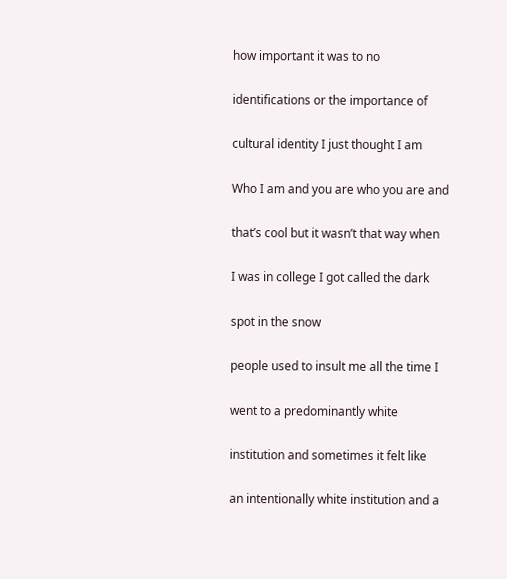how important it was to no

identifications or the importance of

cultural identity I just thought I am

Who I am and you are who you are and

that’s cool but it wasn’t that way when

I was in college I got called the dark

spot in the snow

people used to insult me all the time I

went to a predominantly white

institution and sometimes it felt like

an intentionally white institution and a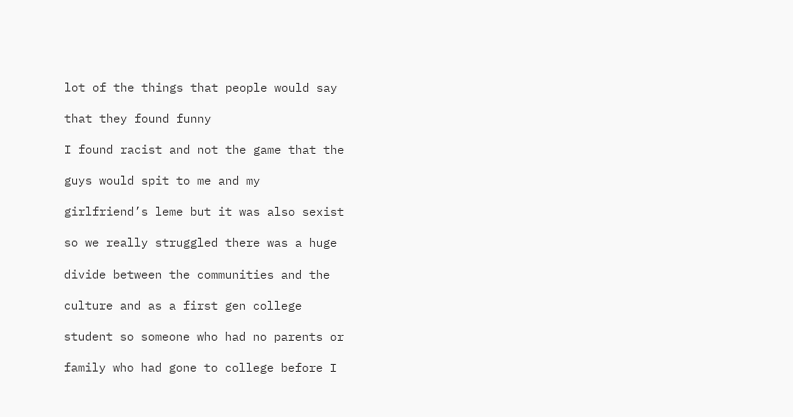lot of the things that people would say

that they found funny

I found racist and not the game that the

guys would spit to me and my

girlfriend’s leme but it was also sexist

so we really struggled there was a huge

divide between the communities and the

culture and as a first gen college

student so someone who had no parents or

family who had gone to college before I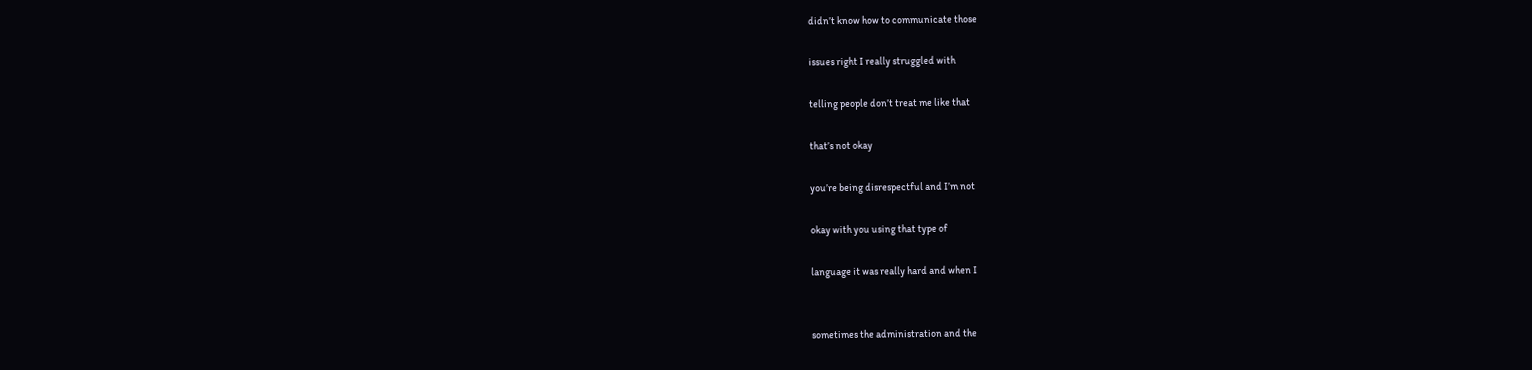didn’t know how to communicate those

issues right I really struggled with

telling people don’t treat me like that

that’s not okay

you’re being disrespectful and I’m not

okay with you using that type of

language it was really hard and when I


sometimes the administration and the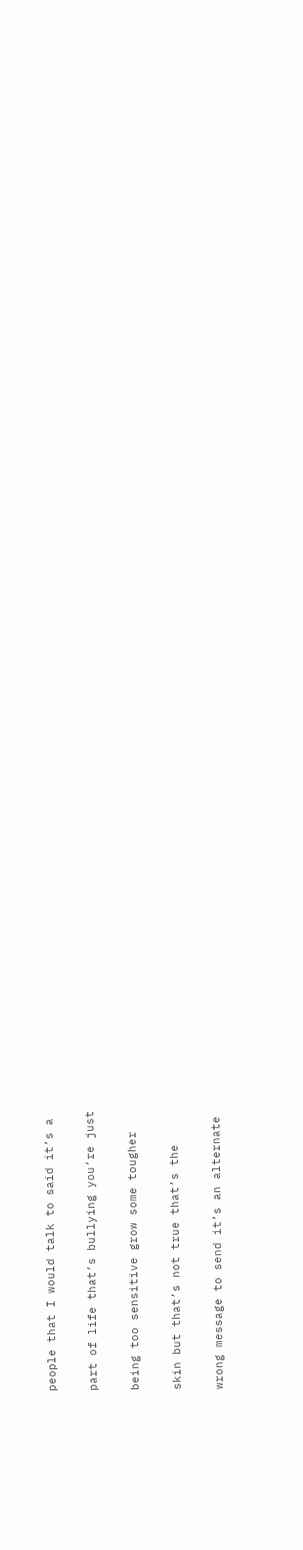people that I would talk to said it’s a

part of life that’s bullying you’re just

being too sensitive grow some tougher

skin but that’s not true that’s the

wrong message to send it’s an alternate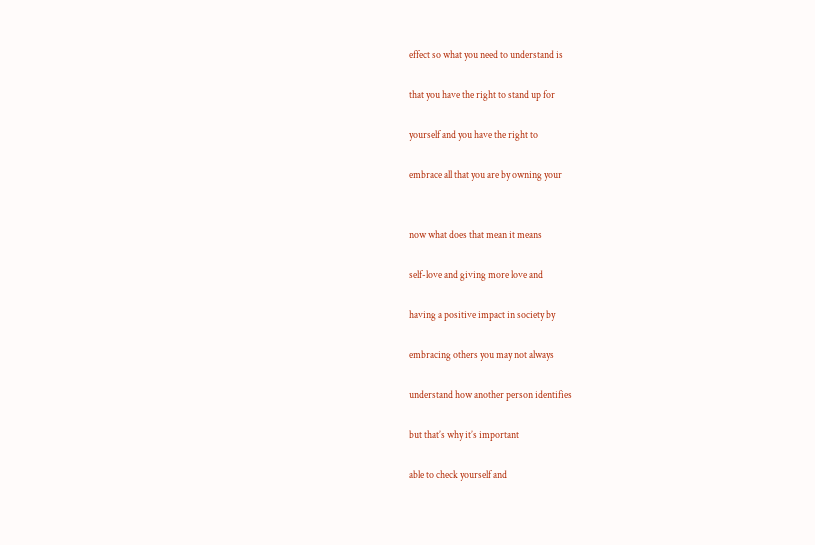effect so what you need to understand is

that you have the right to stand up for

yourself and you have the right to

embrace all that you are by owning your


now what does that mean it means

self-love and giving more love and

having a positive impact in society by

embracing others you may not always

understand how another person identifies

but that’s why it’s important

able to check yourself and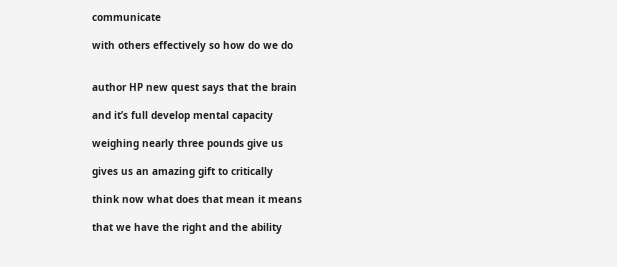communicate

with others effectively so how do we do


author HP new quest says that the brain

and it’s full develop mental capacity

weighing nearly three pounds give us

gives us an amazing gift to critically

think now what does that mean it means

that we have the right and the ability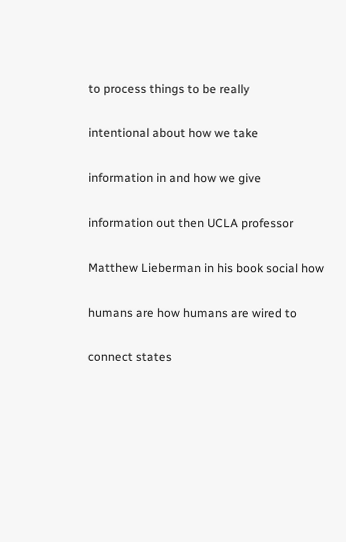to process things to be really

intentional about how we take

information in and how we give

information out then UCLA professor

Matthew Lieberman in his book social how

humans are how humans are wired to

connect states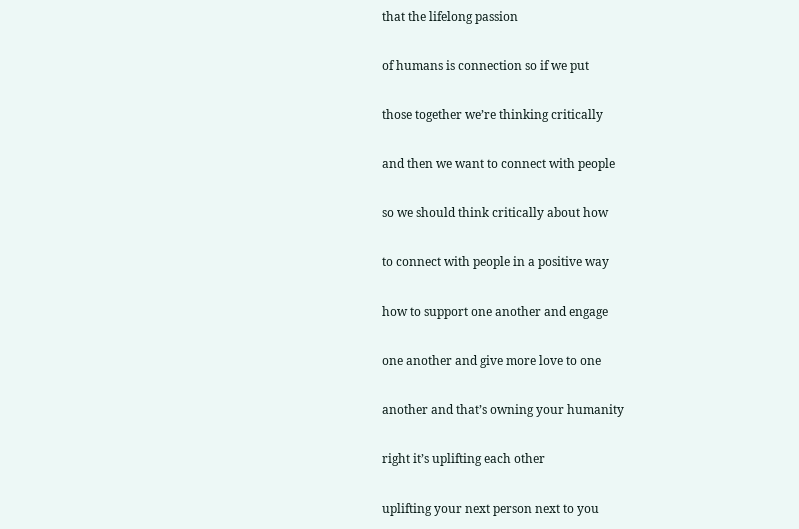that the lifelong passion

of humans is connection so if we put

those together we’re thinking critically

and then we want to connect with people

so we should think critically about how

to connect with people in a positive way

how to support one another and engage

one another and give more love to one

another and that’s owning your humanity

right it’s uplifting each other

uplifting your next person next to you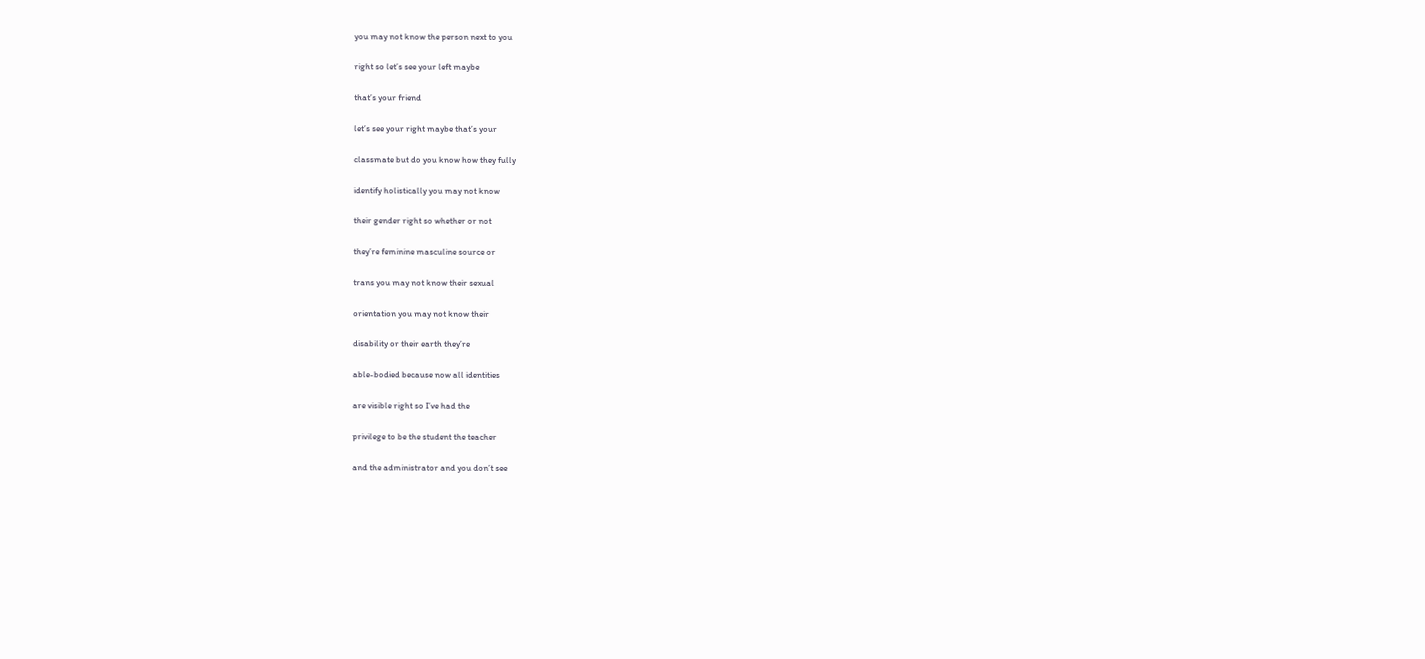you may not know the person next to you

right so let’s see your left maybe

that’s your friend

let’s see your right maybe that’s your

classmate but do you know how they fully

identify holistically you may not know

their gender right so whether or not

they’re feminine masculine source or

trans you may not know their sexual

orientation you may not know their

disability or their earth they’re

able-bodied because now all identities

are visible right so I’ve had the

privilege to be the student the teacher

and the administrator and you don’t see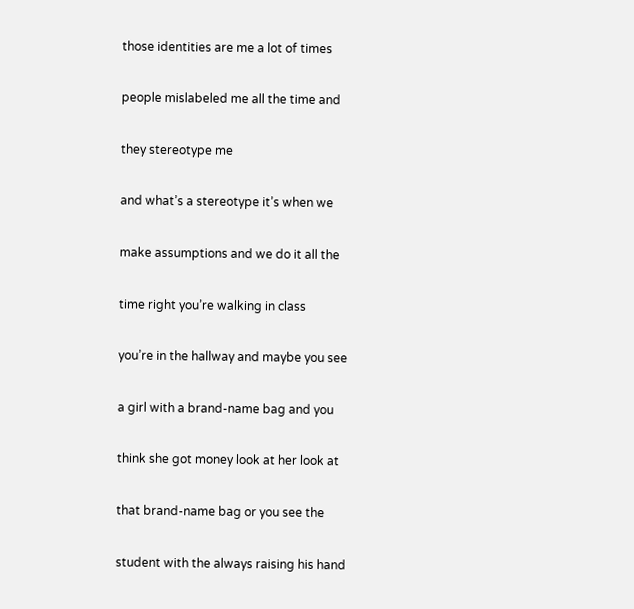those identities are me a lot of times

people mislabeled me all the time and

they stereotype me

and what’s a stereotype it’s when we

make assumptions and we do it all the

time right you’re walking in class

you’re in the hallway and maybe you see

a girl with a brand-name bag and you

think she got money look at her look at

that brand-name bag or you see the

student with the always raising his hand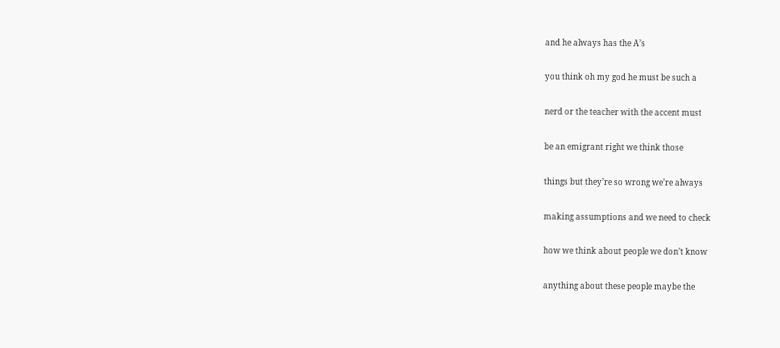and he always has the A’s

you think oh my god he must be such a

nerd or the teacher with the accent must

be an emigrant right we think those

things but they’re so wrong we’re always

making assumptions and we need to check

how we think about people we don’t know

anything about these people maybe the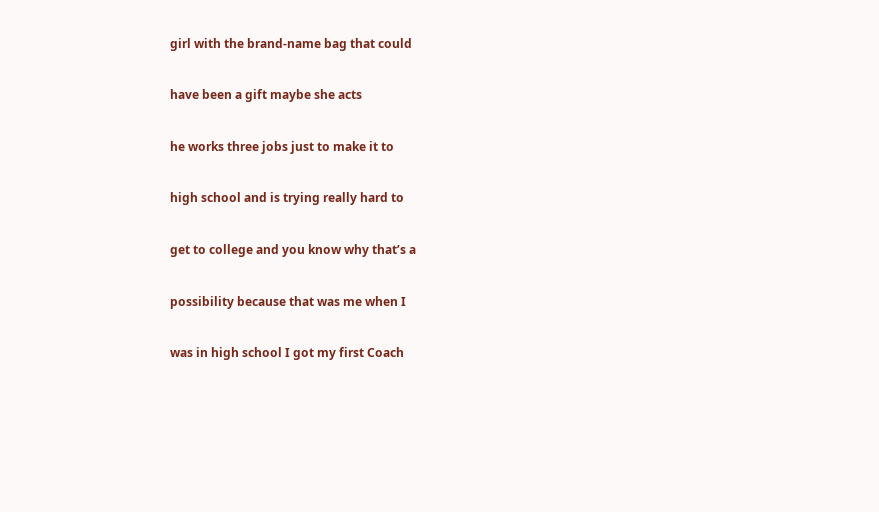girl with the brand-name bag that could

have been a gift maybe she acts

he works three jobs just to make it to

high school and is trying really hard to

get to college and you know why that’s a

possibility because that was me when I

was in high school I got my first Coach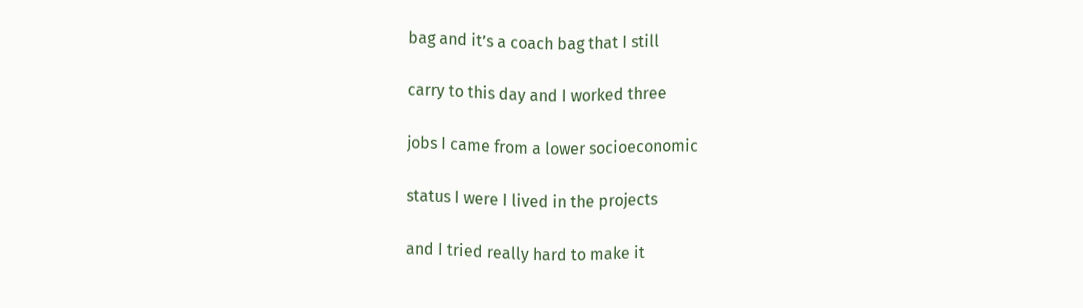bag and it’s a coach bag that I still

carry to this day and I worked three

jobs I came from a lower socioeconomic

status I were I lived in the projects

and I tried really hard to make it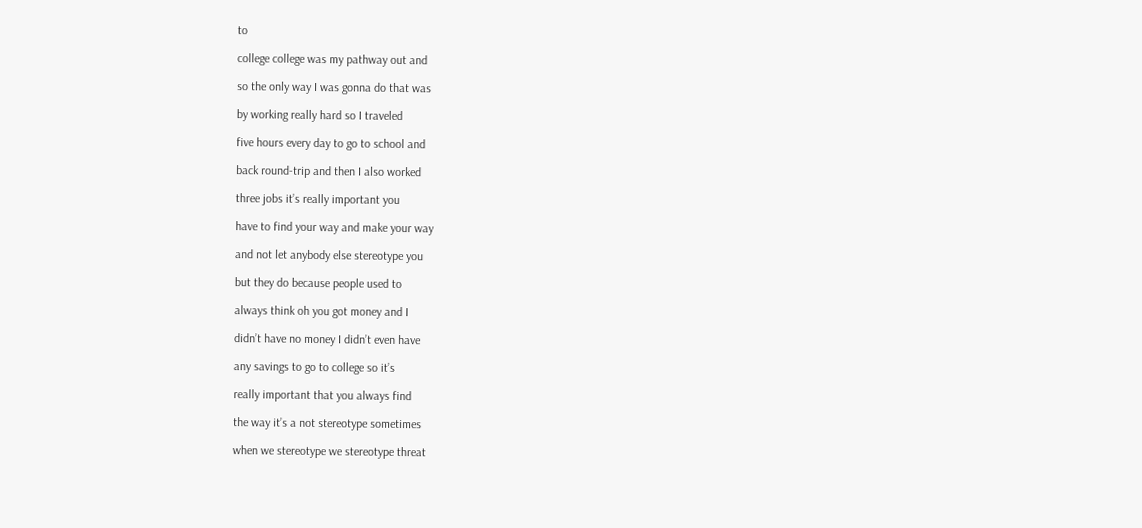to

college college was my pathway out and

so the only way I was gonna do that was

by working really hard so I traveled

five hours every day to go to school and

back round-trip and then I also worked

three jobs it’s really important you

have to find your way and make your way

and not let anybody else stereotype you

but they do because people used to

always think oh you got money and I

didn’t have no money I didn’t even have

any savings to go to college so it’s

really important that you always find

the way it’s a not stereotype sometimes

when we stereotype we stereotype threat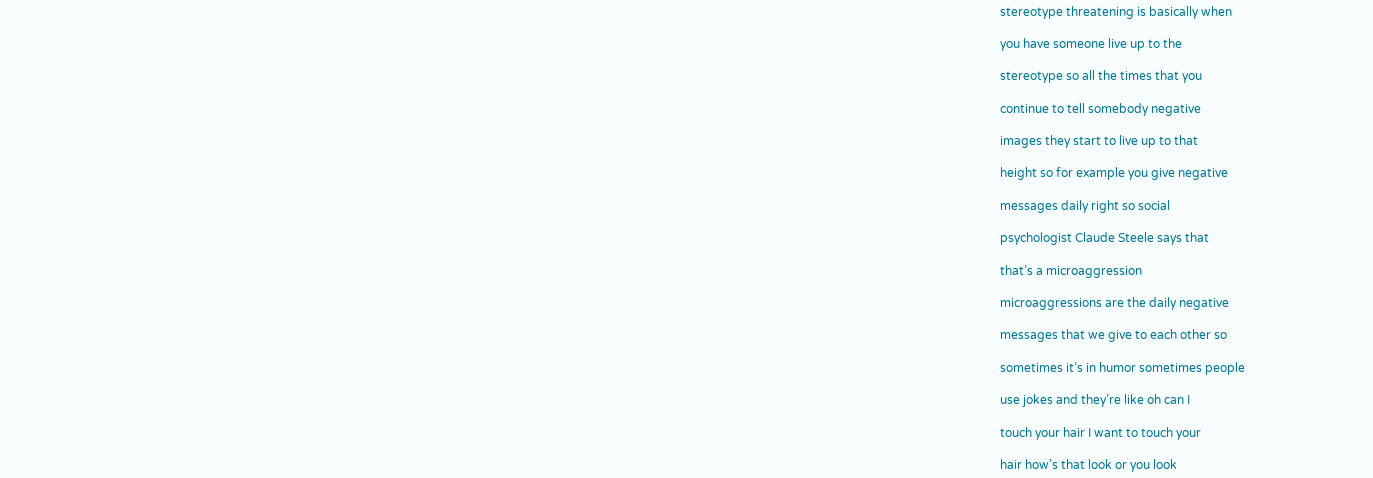stereotype threatening is basically when

you have someone live up to the

stereotype so all the times that you

continue to tell somebody negative

images they start to live up to that

height so for example you give negative

messages daily right so social

psychologist Claude Steele says that

that’s a microaggression

microaggressions are the daily negative

messages that we give to each other so

sometimes it’s in humor sometimes people

use jokes and they’re like oh can I

touch your hair I want to touch your

hair how’s that look or you look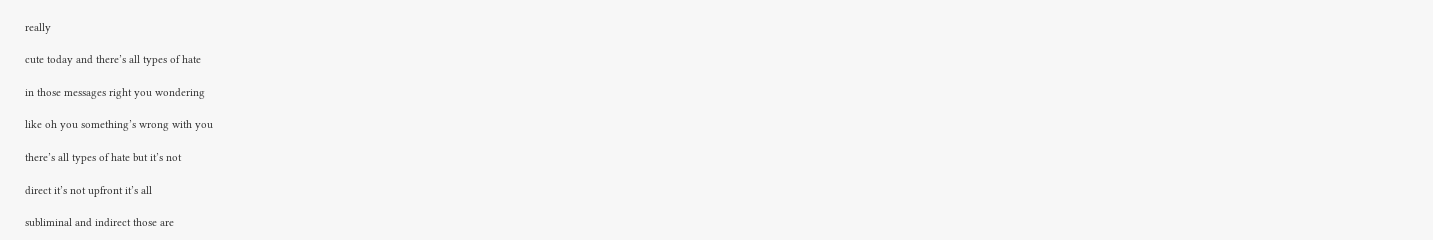really

cute today and there’s all types of hate

in those messages right you wondering

like oh you something’s wrong with you

there’s all types of hate but it’s not

direct it’s not upfront it’s all

subliminal and indirect those are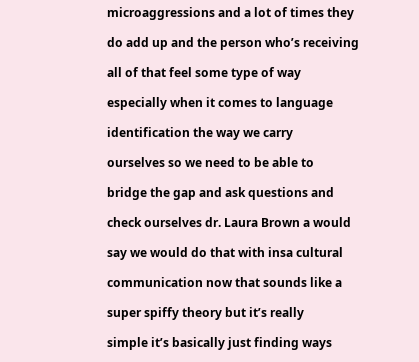microaggressions and a lot of times they

do add up and the person who’s receiving

all of that feel some type of way

especially when it comes to language

identification the way we carry

ourselves so we need to be able to

bridge the gap and ask questions and

check ourselves dr. Laura Brown a would

say we would do that with insa cultural

communication now that sounds like a

super spiffy theory but it’s really

simple it’s basically just finding ways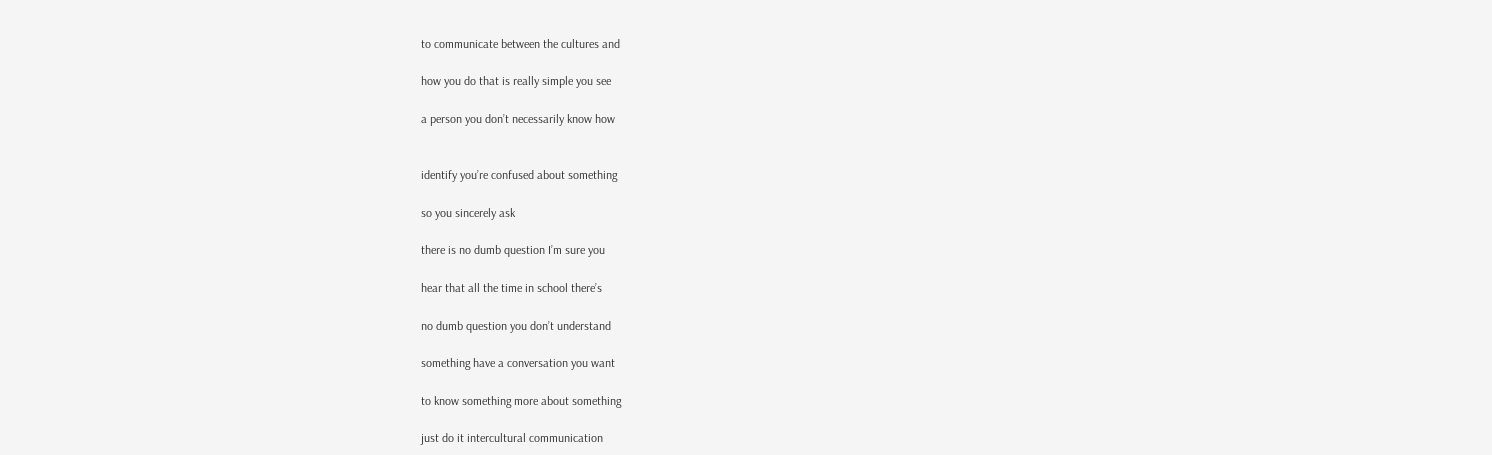to communicate between the cultures and

how you do that is really simple you see

a person you don’t necessarily know how


identify you’re confused about something

so you sincerely ask

there is no dumb question I’m sure you

hear that all the time in school there’s

no dumb question you don’t understand

something have a conversation you want

to know something more about something

just do it intercultural communication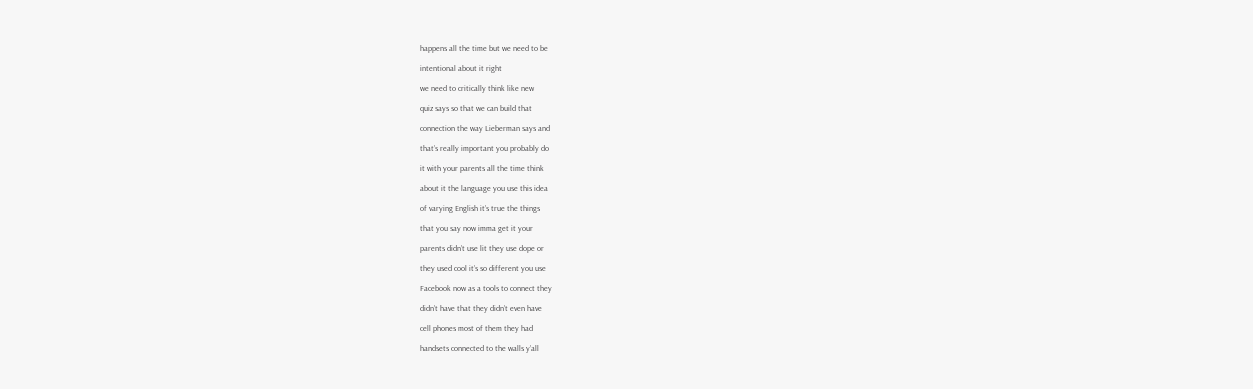happens all the time but we need to be

intentional about it right

we need to critically think like new

quiz says so that we can build that

connection the way Lieberman says and

that’s really important you probably do

it with your parents all the time think

about it the language you use this idea

of varying English it’s true the things

that you say now imma get it your

parents didn’t use lit they use dope or

they used cool it’s so different you use

Facebook now as a tools to connect they

didn’t have that they didn’t even have

cell phones most of them they had

handsets connected to the walls y’all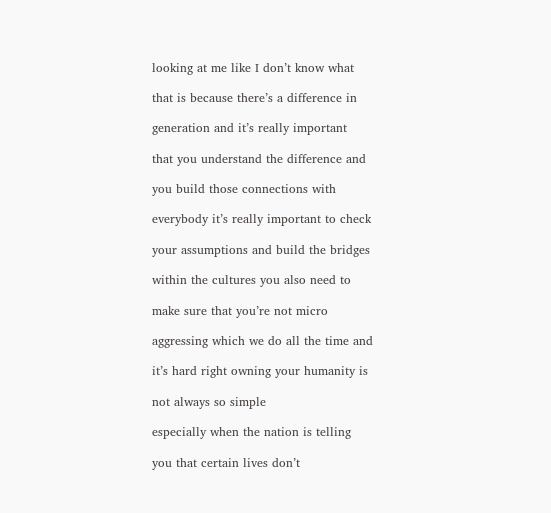looking at me like I don’t know what

that is because there’s a difference in

generation and it’s really important

that you understand the difference and

you build those connections with

everybody it’s really important to check

your assumptions and build the bridges

within the cultures you also need to

make sure that you’re not micro

aggressing which we do all the time and

it’s hard right owning your humanity is

not always so simple

especially when the nation is telling

you that certain lives don’t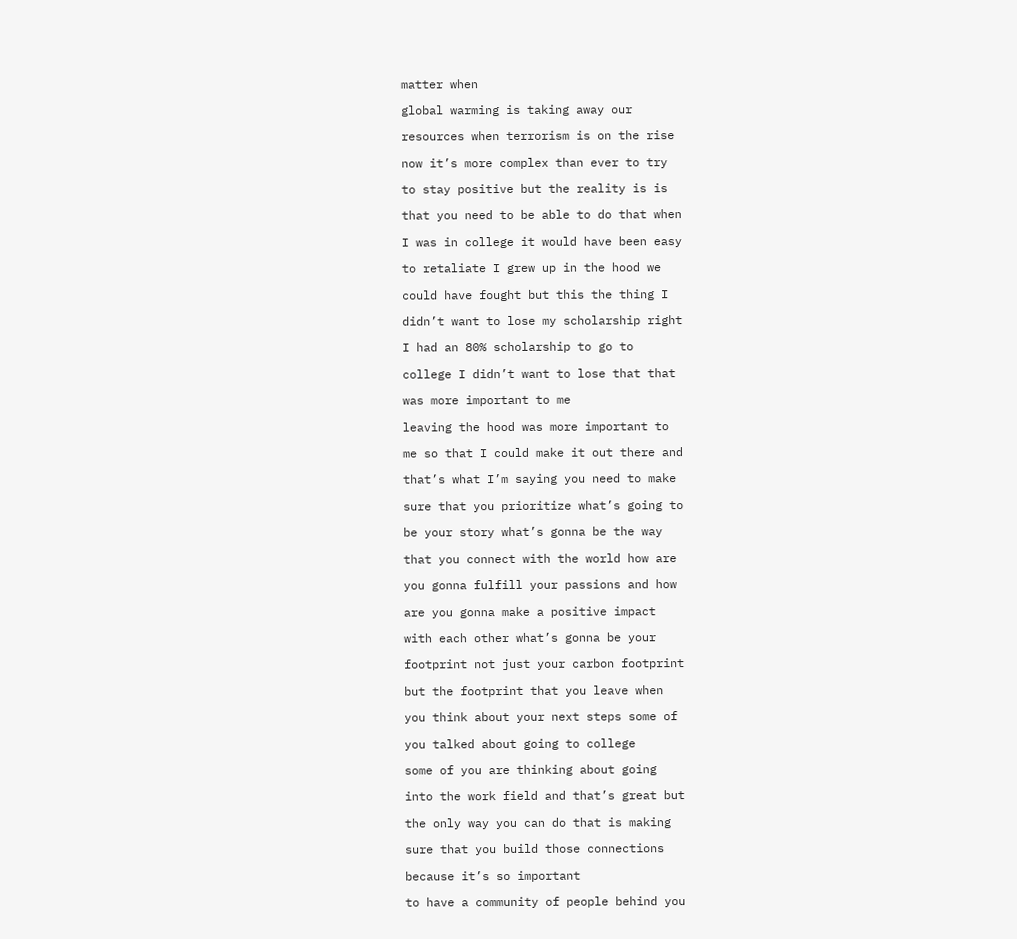matter when

global warming is taking away our

resources when terrorism is on the rise

now it’s more complex than ever to try

to stay positive but the reality is is

that you need to be able to do that when

I was in college it would have been easy

to retaliate I grew up in the hood we

could have fought but this the thing I

didn’t want to lose my scholarship right

I had an 80% scholarship to go to

college I didn’t want to lose that that

was more important to me

leaving the hood was more important to

me so that I could make it out there and

that’s what I’m saying you need to make

sure that you prioritize what’s going to

be your story what’s gonna be the way

that you connect with the world how are

you gonna fulfill your passions and how

are you gonna make a positive impact

with each other what’s gonna be your

footprint not just your carbon footprint

but the footprint that you leave when

you think about your next steps some of

you talked about going to college

some of you are thinking about going

into the work field and that’s great but

the only way you can do that is making

sure that you build those connections

because it’s so important

to have a community of people behind you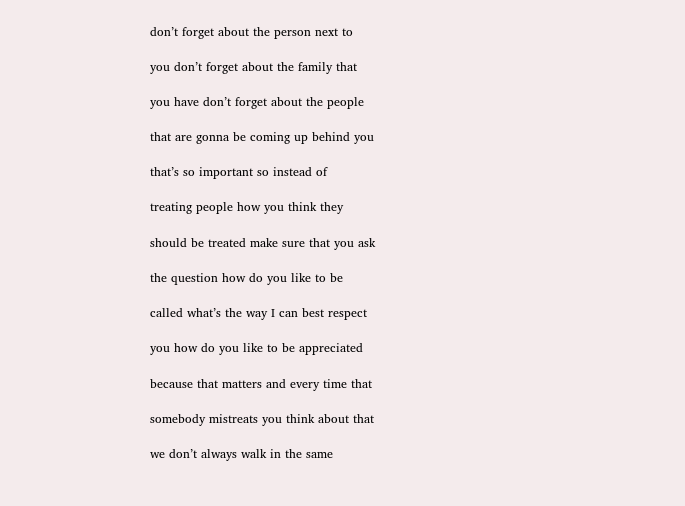don’t forget about the person next to

you don’t forget about the family that

you have don’t forget about the people

that are gonna be coming up behind you

that’s so important so instead of

treating people how you think they

should be treated make sure that you ask

the question how do you like to be

called what’s the way I can best respect

you how do you like to be appreciated

because that matters and every time that

somebody mistreats you think about that

we don’t always walk in the same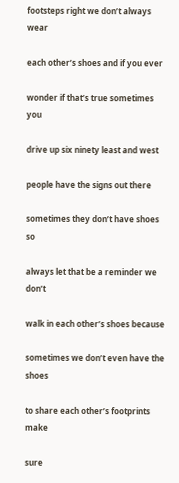footsteps right we don’t always wear

each other’s shoes and if you ever

wonder if that’s true sometimes you

drive up six ninety least and west

people have the signs out there

sometimes they don’t have shoes so

always let that be a reminder we don’t

walk in each other’s shoes because

sometimes we don’t even have the shoes

to share each other’s footprints make

sure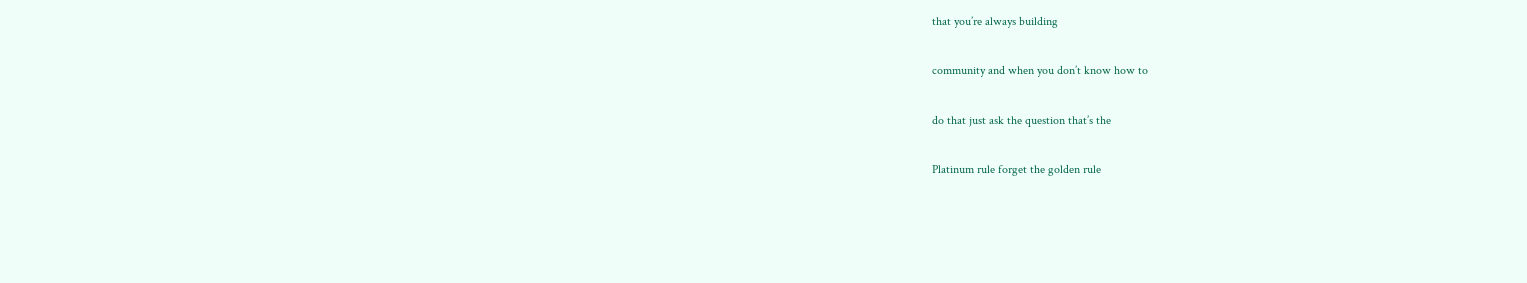that you’re always building

community and when you don’t know how to

do that just ask the question that’s the

Platinum rule forget the golden rule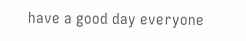have a good day everyone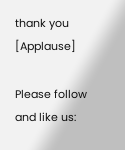thank you [Applause]

Please follow and like us: